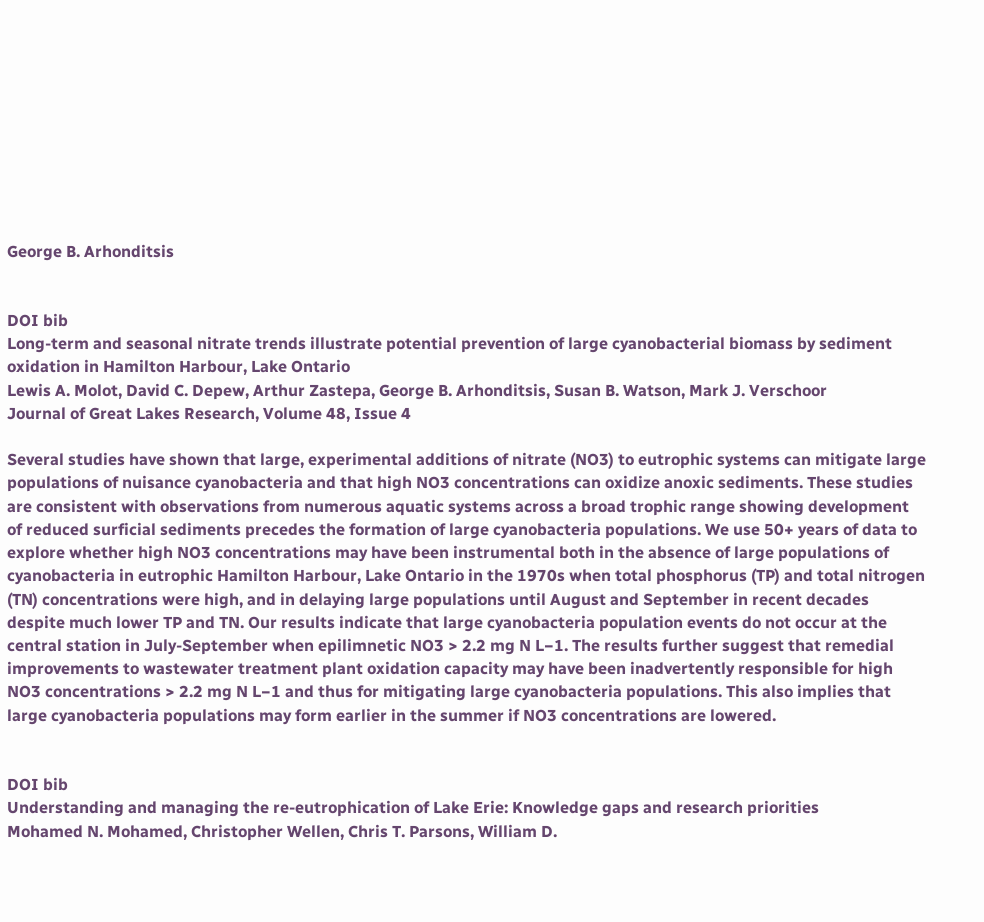George B. Arhonditsis


DOI bib
Long-term and seasonal nitrate trends illustrate potential prevention of large cyanobacterial biomass by sediment oxidation in Hamilton Harbour, Lake Ontario
Lewis A. Molot, David C. Depew, Arthur Zastepa, George B. Arhonditsis, Susan B. Watson, Mark J. Verschoor
Journal of Great Lakes Research, Volume 48, Issue 4

Several studies have shown that large, experimental additions of nitrate (NO3) to eutrophic systems can mitigate large populations of nuisance cyanobacteria and that high NO3 concentrations can oxidize anoxic sediments. These studies are consistent with observations from numerous aquatic systems across a broad trophic range showing development of reduced surficial sediments precedes the formation of large cyanobacteria populations. We use 50+ years of data to explore whether high NO3 concentrations may have been instrumental both in the absence of large populations of cyanobacteria in eutrophic Hamilton Harbour, Lake Ontario in the 1970s when total phosphorus (TP) and total nitrogen (TN) concentrations were high, and in delaying large populations until August and September in recent decades despite much lower TP and TN. Our results indicate that large cyanobacteria population events do not occur at the central station in July-September when epilimnetic NO3 > 2.2 mg N L−1. The results further suggest that remedial improvements to wastewater treatment plant oxidation capacity may have been inadvertently responsible for high NO3 concentrations > 2.2 mg N L−1 and thus for mitigating large cyanobacteria populations. This also implies that large cyanobacteria populations may form earlier in the summer if NO3 concentrations are lowered.


DOI bib
Understanding and managing the re-eutrophication of Lake Erie: Knowledge gaps and research priorities
Mohamed N. Mohamed, Christopher Wellen, Chris T. Parsons, William D.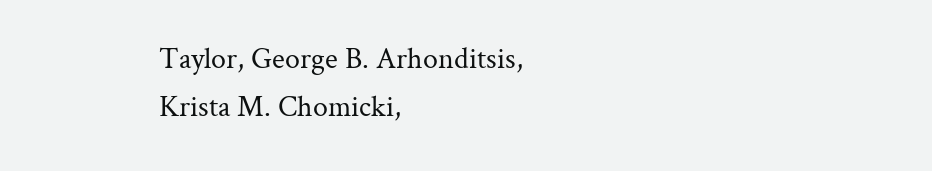Taylor, George B. Arhonditsis, Krista M. Chomicki,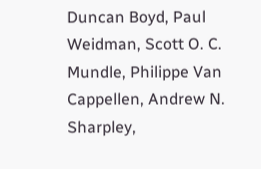Duncan Boyd, Paul Weidman, Scott O. C. Mundle, Philippe Van Cappellen, Andrew N. Sharpley,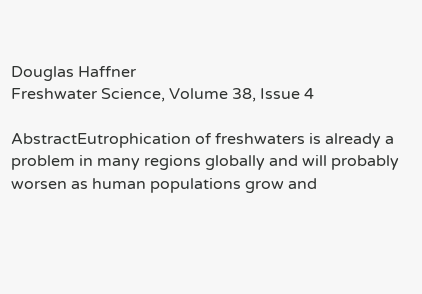Douglas Haffner
Freshwater Science, Volume 38, Issue 4

AbstractEutrophication of freshwaters is already a problem in many regions globally and will probably worsen as human populations grow and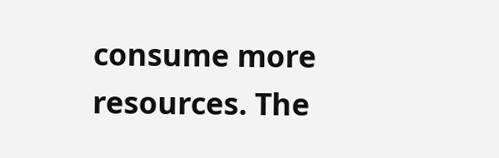consume more resources. The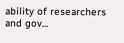ability of researchers and gov...